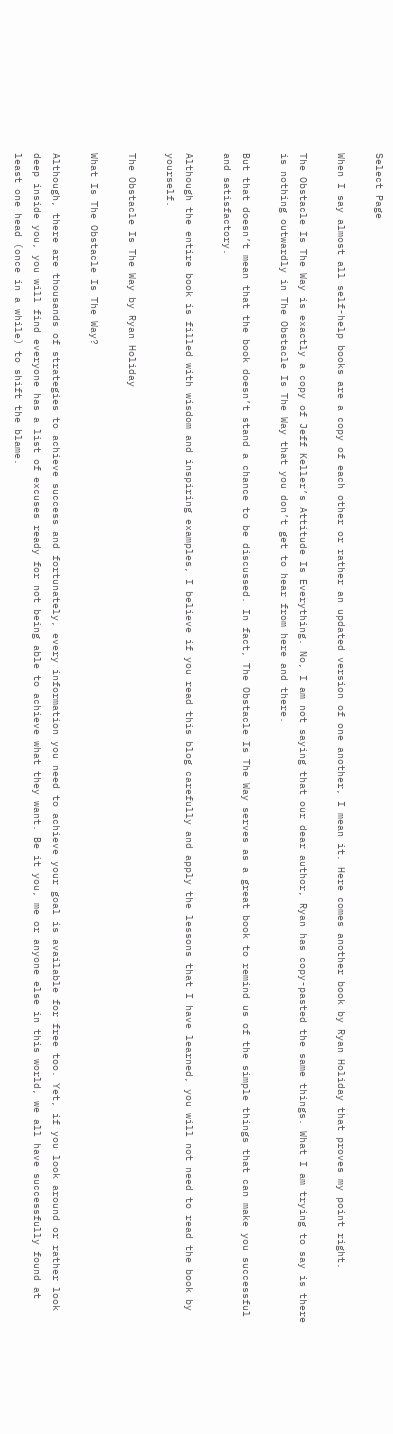Select Page

When I say almost all self-help books are a copy of each other or rather an updated version of one another, I mean it. Here comes another book by Ryan Holiday that proves my point right.

The Obstacle Is The Way is exactly a copy of Jeff Keller’s Attitude Is Everything. No, I am not saying that our dear author, Ryan has copy-pasted the same things. What I am trying to say is there is nothing outwardly in The Obstacle Is The Way that you don’t get to hear from here and there.

But that doesn’t mean that the book doesn’t stand a chance to be discussed. In fact, The Obstacle Is The Way serves as a great book to remind us of the simple things that can make you successful and satisfactory.

Although the entire book is filled with wisdom and inspiring examples, I believe if you read this blog carefully and apply the lessons that I have learned, you will not need to read the book by yourself.

The Obstacle Is The Way by Ryan Holiday

What Is The Obstacle Is The Way?

Although, there are thousands of strategies to achieve success and fortunately, every information you need to achieve your goal is available for free too. Yet, if you look around or rather look deep inside you, you will find everyone has a list of excuses ready for not being able to achieve what they want. Be it you, me or anyone else in this world, we all have successfully found at least one head (once in a while) to shift the blame.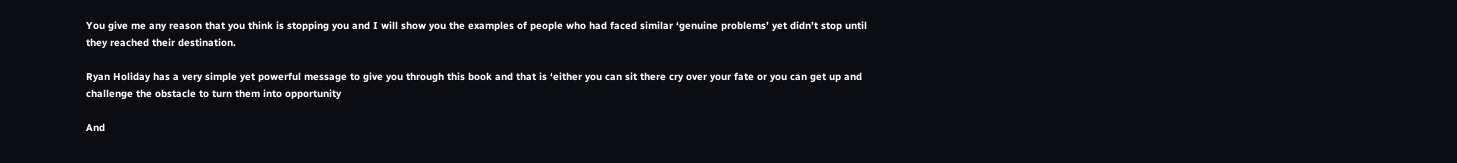You give me any reason that you think is stopping you and I will show you the examples of people who had faced similar ‘genuine problems’ yet didn’t stop until they reached their destination.

Ryan Holiday has a very simple yet powerful message to give you through this book and that is ‘either you can sit there cry over your fate or you can get up and challenge the obstacle to turn them into opportunity

And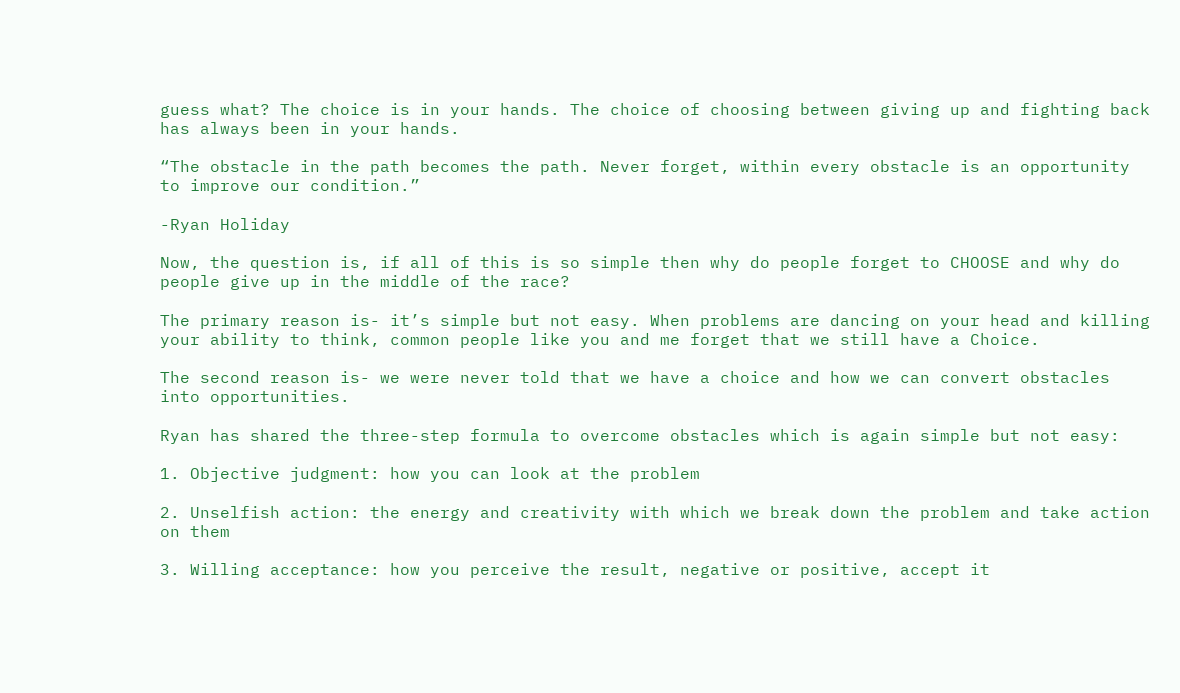guess what? The choice is in your hands. The choice of choosing between giving up and fighting back has always been in your hands.

“The obstacle in the path becomes the path. Never forget, within every obstacle is an opportunity to improve our condition.”

-Ryan Holiday

Now, the question is, if all of this is so simple then why do people forget to CHOOSE and why do people give up in the middle of the race?

The primary reason is- it’s simple but not easy. When problems are dancing on your head and killing your ability to think, common people like you and me forget that we still have a Choice.

The second reason is- we were never told that we have a choice and how we can convert obstacles into opportunities.

Ryan has shared the three-step formula to overcome obstacles which is again simple but not easy:

1. Objective judgment: how you can look at the problem

2. Unselfish action: the energy and creativity with which we break down the problem and take action on them

3. Willing acceptance: how you perceive the result, negative or positive, accept it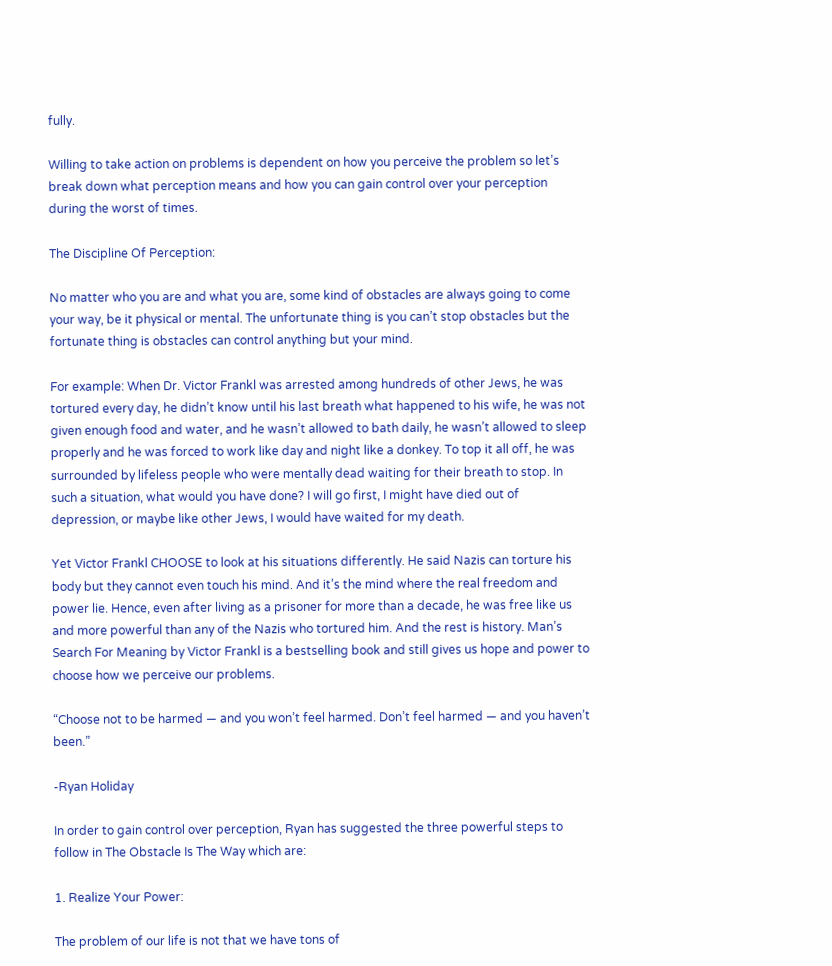fully.

Willing to take action on problems is dependent on how you perceive the problem so let’s break down what perception means and how you can gain control over your perception during the worst of times.

The Discipline Of Perception:

No matter who you are and what you are, some kind of obstacles are always going to come your way, be it physical or mental. The unfortunate thing is you can’t stop obstacles but the fortunate thing is obstacles can control anything but your mind.

For example: When Dr. Victor Frankl was arrested among hundreds of other Jews, he was tortured every day, he didn’t know until his last breath what happened to his wife, he was not given enough food and water, and he wasn’t allowed to bath daily, he wasn’t allowed to sleep properly and he was forced to work like day and night like a donkey. To top it all off, he was surrounded by lifeless people who were mentally dead waiting for their breath to stop. In such a situation, what would you have done? I will go first, I might have died out of depression, or maybe like other Jews, I would have waited for my death.

Yet Victor Frankl CHOOSE to look at his situations differently. He said Nazis can torture his body but they cannot even touch his mind. And it’s the mind where the real freedom and power lie. Hence, even after living as a prisoner for more than a decade, he was free like us and more powerful than any of the Nazis who tortured him. And the rest is history. Man’s Search For Meaning by Victor Frankl is a bestselling book and still gives us hope and power to choose how we perceive our problems.

“Choose not to be harmed — and you won’t feel harmed. Don’t feel harmed — and you haven’t been.”

-Ryan Holiday

In order to gain control over perception, Ryan has suggested the three powerful steps to follow in The Obstacle Is The Way which are:

1. Realize Your Power:

The problem of our life is not that we have tons of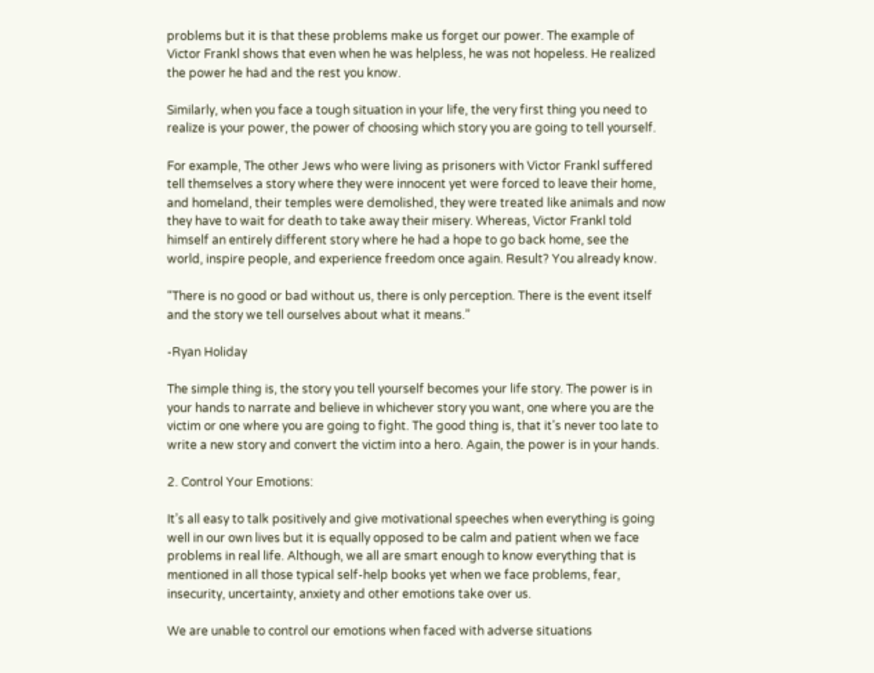problems but it is that these problems make us forget our power. The example of Victor Frankl shows that even when he was helpless, he was not hopeless. He realized the power he had and the rest you know.

Similarly, when you face a tough situation in your life, the very first thing you need to realize is your power, the power of choosing which story you are going to tell yourself.

For example, The other Jews who were living as prisoners with Victor Frankl suffered tell themselves a story where they were innocent yet were forced to leave their home, and homeland, their temples were demolished, they were treated like animals and now they have to wait for death to take away their misery. Whereas, Victor Frankl told himself an entirely different story where he had a hope to go back home, see the world, inspire people, and experience freedom once again. Result? You already know.

“There is no good or bad without us, there is only perception. There is the event itself and the story we tell ourselves about what it means.”

-Ryan Holiday

The simple thing is, the story you tell yourself becomes your life story. The power is in your hands to narrate and believe in whichever story you want, one where you are the victim or one where you are going to fight. The good thing is, that it’s never too late to write a new story and convert the victim into a hero. Again, the power is in your hands.

2. Control Your Emotions:

It’s all easy to talk positively and give motivational speeches when everything is going well in our own lives but it is equally opposed to be calm and patient when we face problems in real life. Although, we all are smart enough to know everything that is mentioned in all those typical self-help books yet when we face problems, fear, insecurity, uncertainty, anxiety and other emotions take over us.

We are unable to control our emotions when faced with adverse situations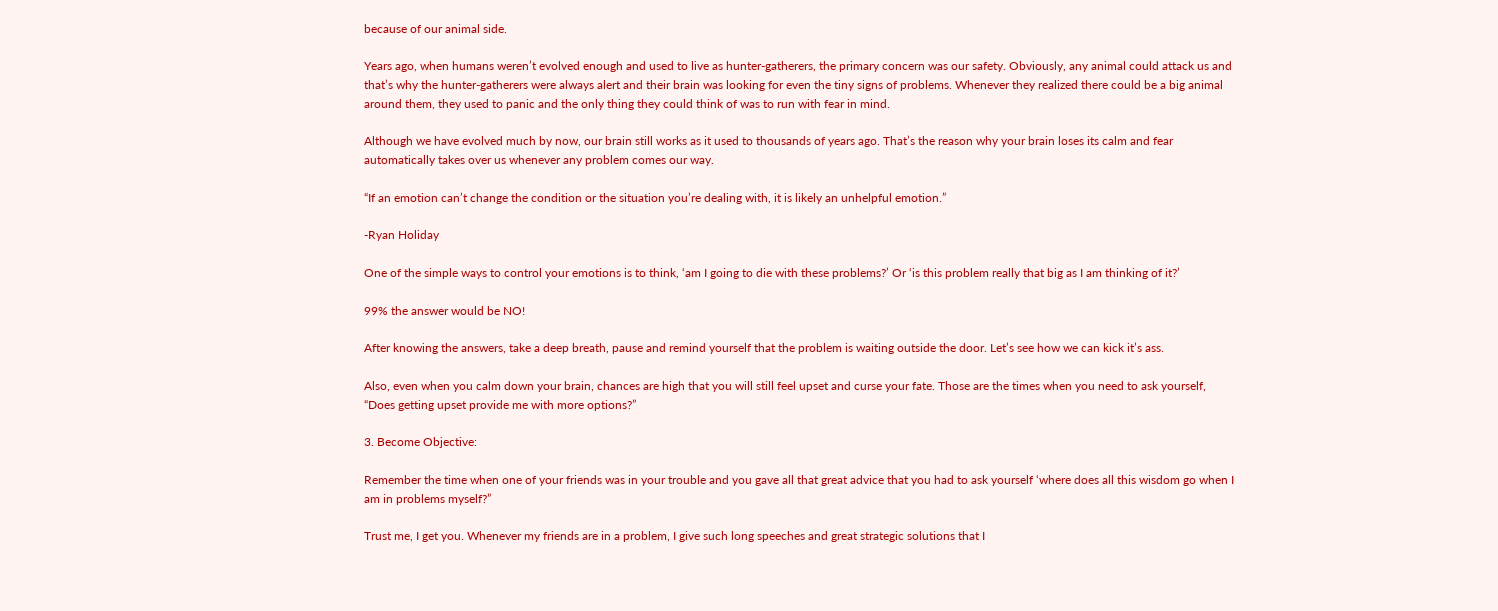because of our animal side.

Years ago, when humans weren’t evolved enough and used to live as hunter-gatherers, the primary concern was our safety. Obviously, any animal could attack us and that’s why the hunter-gatherers were always alert and their brain was looking for even the tiny signs of problems. Whenever they realized there could be a big animal around them, they used to panic and the only thing they could think of was to run with fear in mind.

Although we have evolved much by now, our brain still works as it used to thousands of years ago. That’s the reason why your brain loses its calm and fear automatically takes over us whenever any problem comes our way.

“If an emotion can’t change the condition or the situation you’re dealing with, it is likely an unhelpful emotion.”

-Ryan Holiday

One of the simple ways to control your emotions is to think, ‘am I going to die with these problems?’ Or ‘is this problem really that big as I am thinking of it?’

99% the answer would be NO!

After knowing the answers, take a deep breath, pause and remind yourself that the problem is waiting outside the door. Let’s see how we can kick it’s ass.

Also, even when you calm down your brain, chances are high that you will still feel upset and curse your fate. Those are the times when you need to ask yourself, “Does getting upset provide me with more options?”

3. Become Objective:

Remember the time when one of your friends was in your trouble and you gave all that great advice that you had to ask yourself ‘where does all this wisdom go when I am in problems myself?”

Trust me, I get you. Whenever my friends are in a problem, I give such long speeches and great strategic solutions that I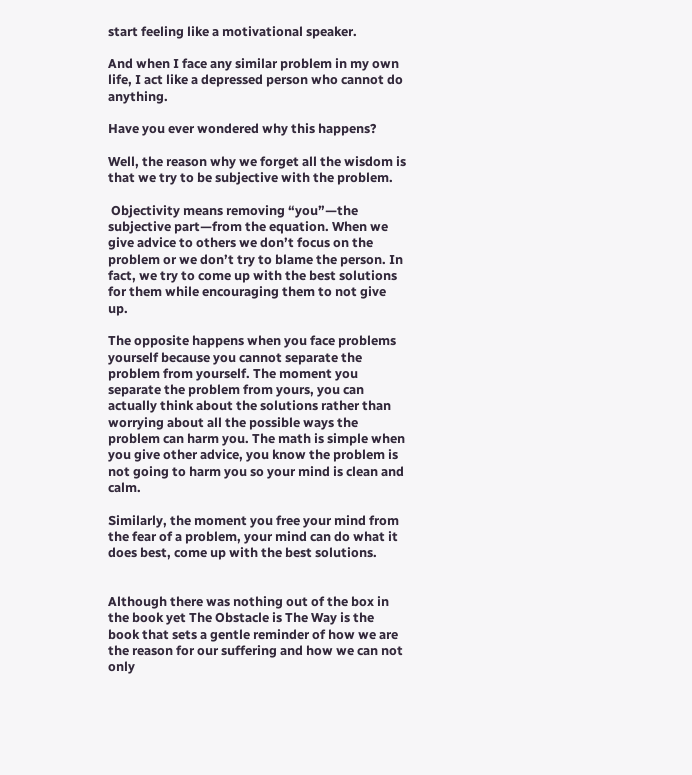start feeling like a motivational speaker.

And when I face any similar problem in my own life, I act like a depressed person who cannot do anything.

Have you ever wondered why this happens?

Well, the reason why we forget all the wisdom is that we try to be subjective with the problem.

 Objectivity means removing “you”—the subjective part—from the equation. When we give advice to others we don’t focus on the problem or we don’t try to blame the person. In fact, we try to come up with the best solutions for them while encouraging them to not give up.

The opposite happens when you face problems yourself because you cannot separate the problem from yourself. The moment you separate the problem from yours, you can actually think about the solutions rather than worrying about all the possible ways the problem can harm you. The math is simple when you give other advice, you know the problem is not going to harm you so your mind is clean and calm.

Similarly, the moment you free your mind from the fear of a problem, your mind can do what it does best, come up with the best solutions.


Although there was nothing out of the box in the book yet The Obstacle is The Way is the book that sets a gentle reminder of how we are the reason for our suffering and how we can not only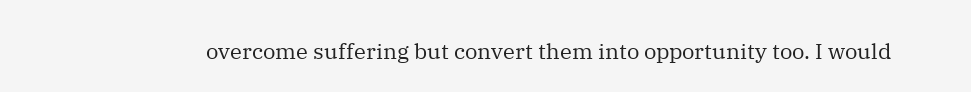overcome suffering but convert them into opportunity too. I would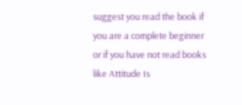suggest you read the book if you are a complete beginner or if you have not read books like Attitude Is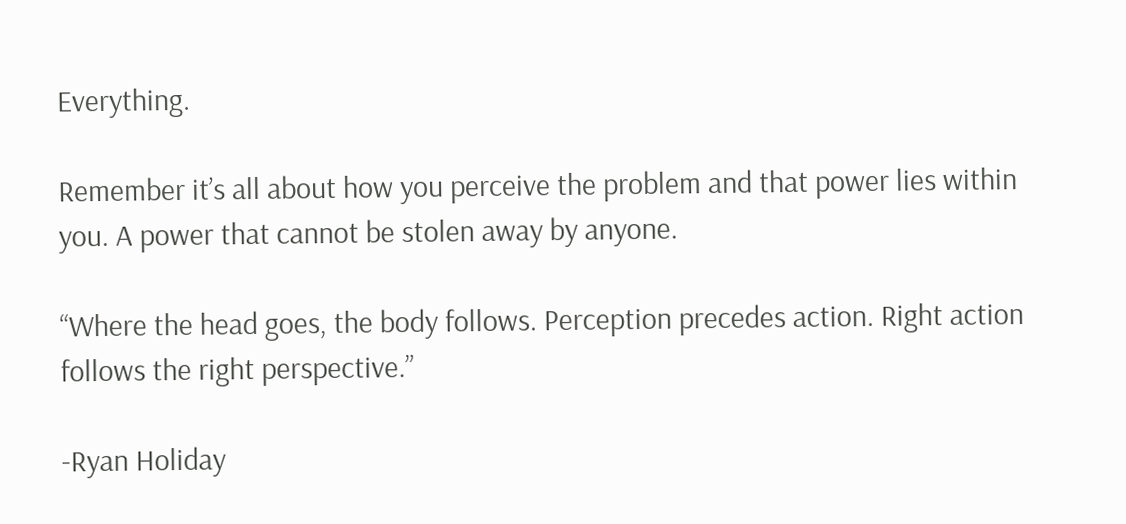Everything.

Remember it’s all about how you perceive the problem and that power lies within you. A power that cannot be stolen away by anyone.

“Where the head goes, the body follows. Perception precedes action. Right action follows the right perspective.”

-Ryan Holiday